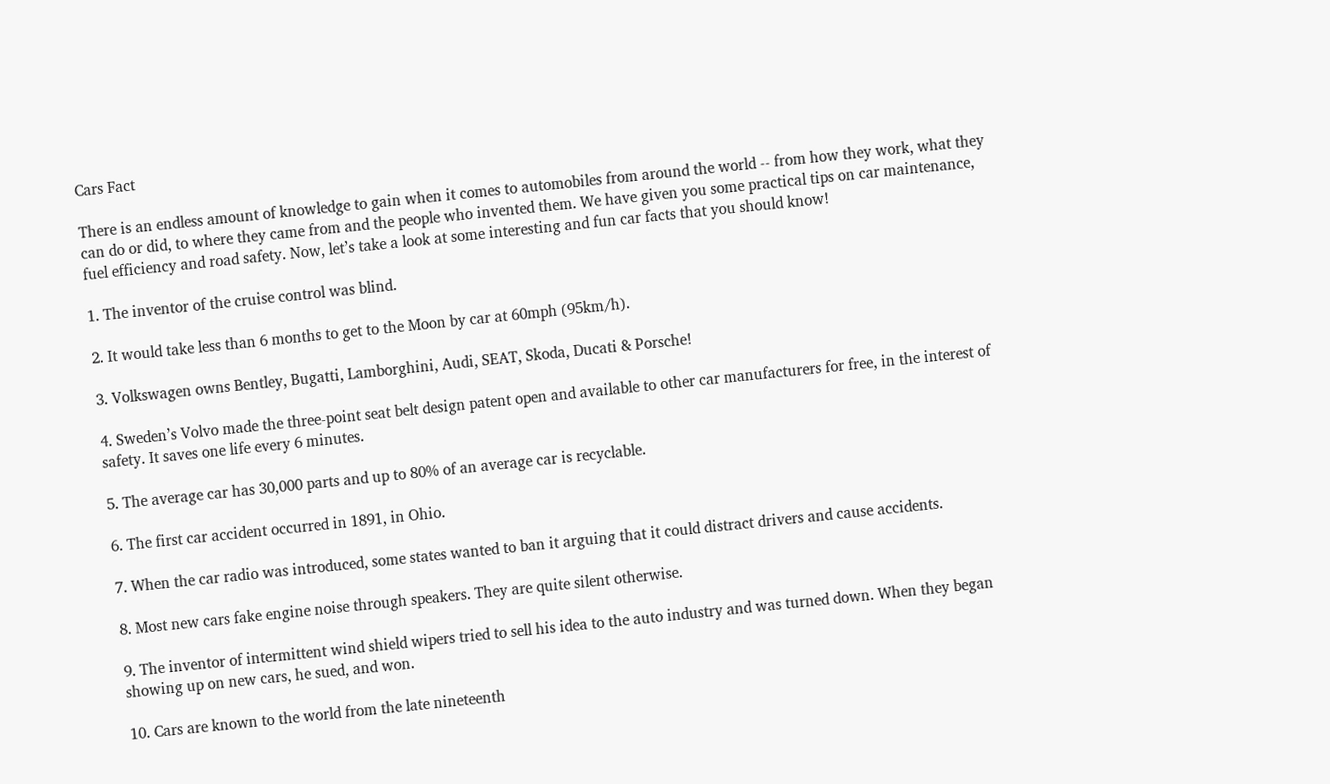Cars Fact

There is an endless amount of knowledge to gain when it comes to automobiles from around the world -- from how they work, what they can do or did, to where they came from and the people who invented them. We have given you some practical tips on car maintenance, fuel efficiency and road safety. Now, let’s take a look at some interesting and fun car facts that you should know!

1. The inventor of the cruise control was blind.

2. It would take less than 6 months to get to the Moon by car at 60mph (95km/h).

3. Volkswagen owns Bentley, Bugatti, Lamborghini, Audi, SEAT, Skoda, Ducati & Porsche!

4. Sweden’s Volvo made the three-point seat belt design patent open and available to other car manufacturers for free, in the interest of safety. It saves one life every 6 minutes.

5. The average car has 30,000 parts and up to 80% of an average car is recyclable.

6. The first car accident occurred in 1891, in Ohio.

7. When the car radio was introduced, some states wanted to ban it arguing that it could distract drivers and cause accidents.

8. Most new cars fake engine noise through speakers. They are quite silent otherwise.

9. The inventor of intermittent wind shield wipers tried to sell his idea to the auto industry and was turned down. When they began showing up on new cars, he sued, and won.

10. Cars are known to the world from the late nineteenth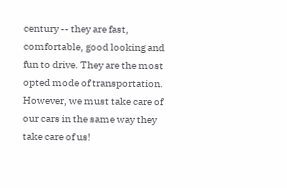century -- they are fast, comfortable, good looking and fun to drive. They are the most opted mode of transportation. However, we must take care of our cars in the same way they take care of us!